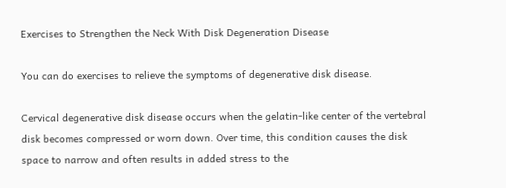Exercises to Strengthen the Neck With Disk Degeneration Disease

You can do exercises to relieve the symptoms of degenerative disk disease.

Cervical degenerative disk disease occurs when the gelatin-like center of the vertebral disk becomes compressed or worn down. Over time, this condition causes the disk space to narrow and often results in added stress to the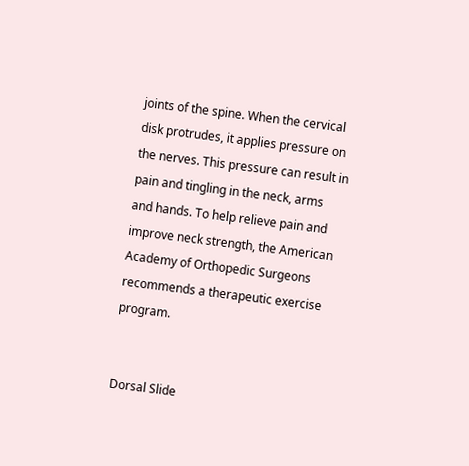joints of the spine. When the cervical disk protrudes, it applies pressure on the nerves. This pressure can result in pain and tingling in the neck, arms and hands. To help relieve pain and improve neck strength, the American Academy of Orthopedic Surgeons recommends a therapeutic exercise program.


Dorsal Slide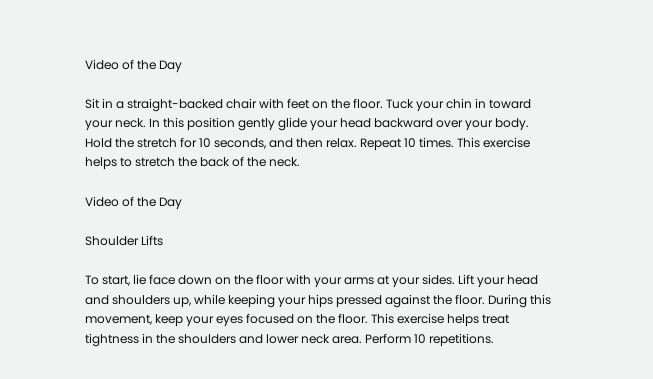Video of the Day

Sit in a straight-backed chair with feet on the floor. Tuck your chin in toward your neck. In this position gently glide your head backward over your body. Hold the stretch for 10 seconds, and then relax. Repeat 10 times. This exercise helps to stretch the back of the neck.

Video of the Day

Shoulder Lifts

To start, lie face down on the floor with your arms at your sides. Lift your head and shoulders up, while keeping your hips pressed against the floor. During this movement, keep your eyes focused on the floor. This exercise helps treat tightness in the shoulders and lower neck area. Perform 10 repetitions.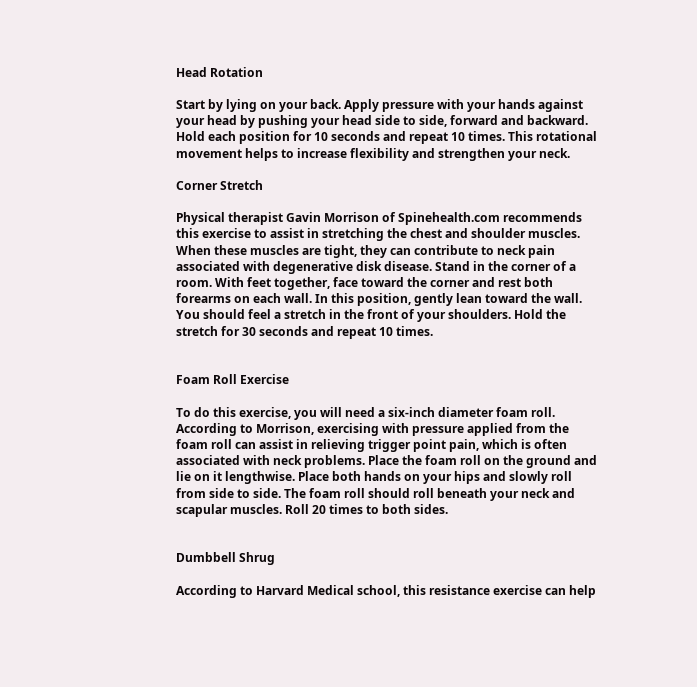Head Rotation

Start by lying on your back. Apply pressure with your hands against your head by pushing your head side to side, forward and backward. Hold each position for 10 seconds and repeat 10 times. This rotational movement helps to increase flexibility and strengthen your neck.

Corner Stretch

Physical therapist Gavin Morrison of Spinehealth.com recommends this exercise to assist in stretching the chest and shoulder muscles. When these muscles are tight, they can contribute to neck pain associated with degenerative disk disease. Stand in the corner of a room. With feet together, face toward the corner and rest both forearms on each wall. In this position, gently lean toward the wall. You should feel a stretch in the front of your shoulders. Hold the stretch for 30 seconds and repeat 10 times.


Foam Roll Exercise

To do this exercise, you will need a six-inch diameter foam roll. According to Morrison, exercising with pressure applied from the foam roll can assist in relieving trigger point pain, which is often associated with neck problems. Place the foam roll on the ground and lie on it lengthwise. Place both hands on your hips and slowly roll from side to side. The foam roll should roll beneath your neck and scapular muscles. Roll 20 times to both sides.


Dumbbell Shrug

According to Harvard Medical school, this resistance exercise can help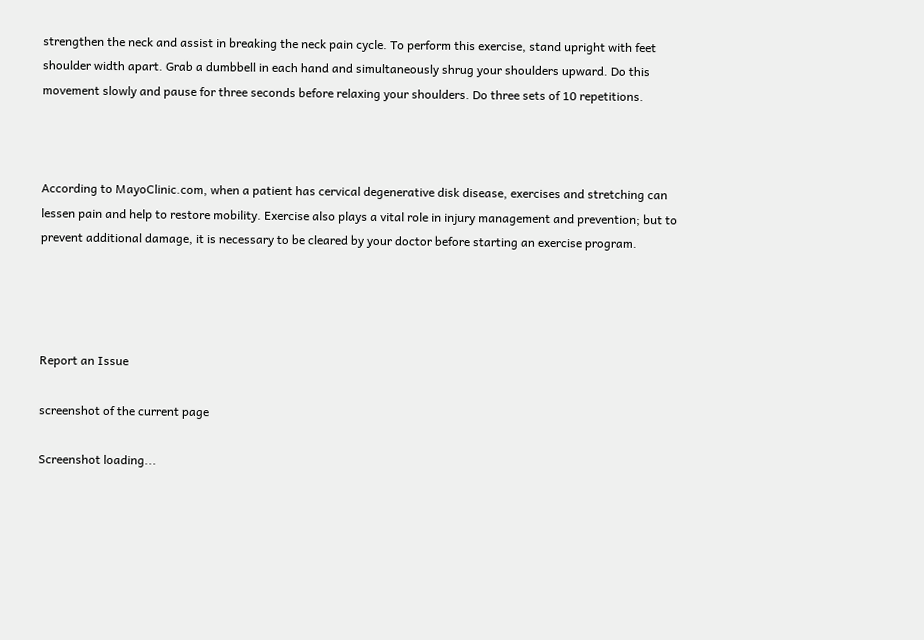strengthen the neck and assist in breaking the neck pain cycle. To perform this exercise, stand upright with feet shoulder width apart. Grab a dumbbell in each hand and simultaneously shrug your shoulders upward. Do this movement slowly and pause for three seconds before relaxing your shoulders. Do three sets of 10 repetitions.



According to MayoClinic.com, when a patient has cervical degenerative disk disease, exercises and stretching can lessen pain and help to restore mobility. Exercise also plays a vital role in injury management and prevention; but to prevent additional damage, it is necessary to be cleared by your doctor before starting an exercise program.




Report an Issue

screenshot of the current page

Screenshot loading...